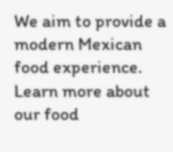We aim to provide a modern Mexican food experience. Learn more about our food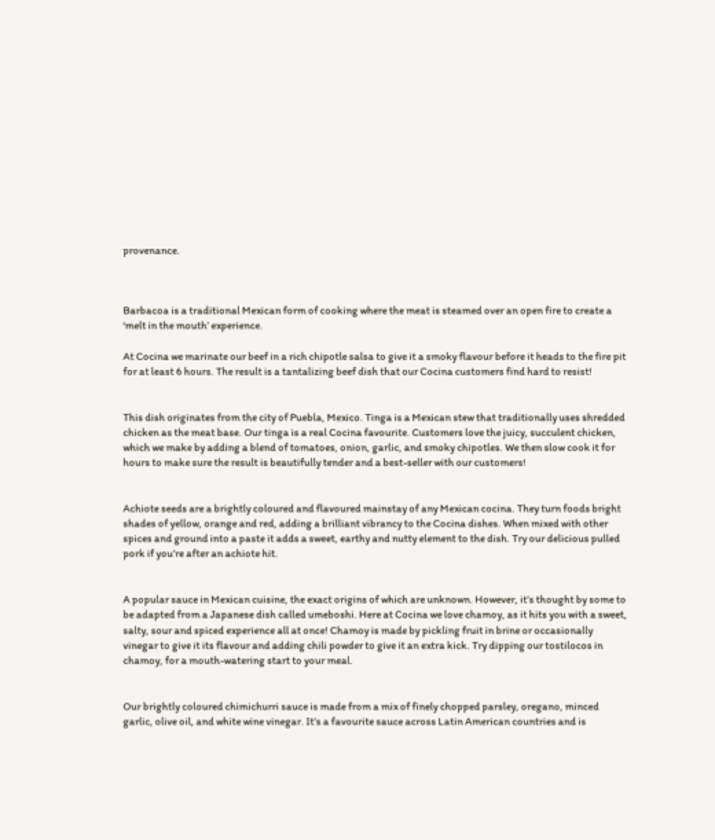provenance.



Barbacoa is a traditional Mexican form of cooking where the meat is steamed over an open fire to create a ‘melt in the mouth’ experience.

At Cocina we marinate our beef in a rich chipotle salsa to give it a smoky flavour before it heads to the fire pit for at least 6 hours. The result is a tantalizing beef dish that our Cocina customers find hard to resist!


This dish originates from the city of Puebla, Mexico. Tinga is a Mexican stew that traditionally uses shredded chicken as the meat base. Our tinga is a real Cocina favourite. Customers love the juicy, succulent chicken, which we make by adding a blend of tomatoes, onion, garlic, and smoky chipotles. We then slow cook it for hours to make sure the result is beautifully tender and a best-seller with our customers!


Achiote seeds are a brightly coloured and flavoured mainstay of any Mexican cocina. They turn foods bright shades of yellow, orange and red, adding a brilliant vibrancy to the Cocina dishes. When mixed with other spices and ground into a paste it adds a sweet, earthy and nutty element to the dish. Try our delicious pulled pork if you’re after an achiote hit.


A popular sauce in Mexican cuisine, the exact origins of which are unknown. However, it’s thought by some to be adapted from a Japanese dish called umeboshi. Here at Cocina we love chamoy, as it hits you with a sweet, salty, sour and spiced experience all at once! Chamoy is made by pickling fruit in brine or occasionally vinegar to give it its flavour and adding chili powder to give it an extra kick. Try dipping our tostilocos in chamoy, for a mouth-watering start to your meal.


Our brightly coloured chimichurri sauce is made from a mix of finely chopped parsley, oregano, minced garlic, olive oil, and white wine vinegar. It’s a favourite sauce across Latin American countries and is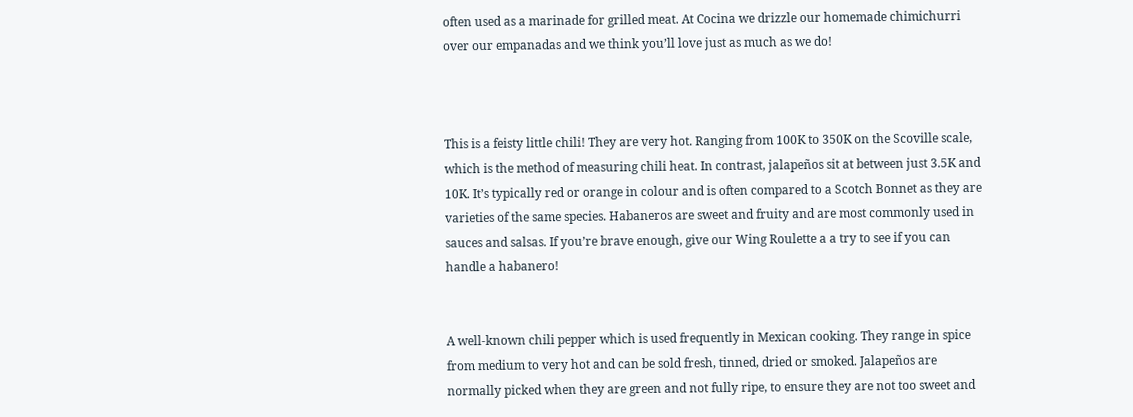often used as a marinade for grilled meat. At Cocina we drizzle our homemade chimichurri over our empanadas and we think you’ll love just as much as we do!



This is a feisty little chili! They are very hot. Ranging from 100K to 350K on the Scoville scale, which is the method of measuring chili heat. In contrast, jalapeños sit at between just 3.5K and 10K. It’s typically red or orange in colour and is often compared to a Scotch Bonnet as they are varieties of the same species. Habaneros are sweet and fruity and are most commonly used in sauces and salsas. If you’re brave enough, give our Wing Roulette a a try to see if you can handle a habanero!


A well-known chili pepper which is used frequently in Mexican cooking. They range in spice from medium to very hot and can be sold fresh, tinned, dried or smoked. Jalapeños are normally picked when they are green and not fully ripe, to ensure they are not too sweet and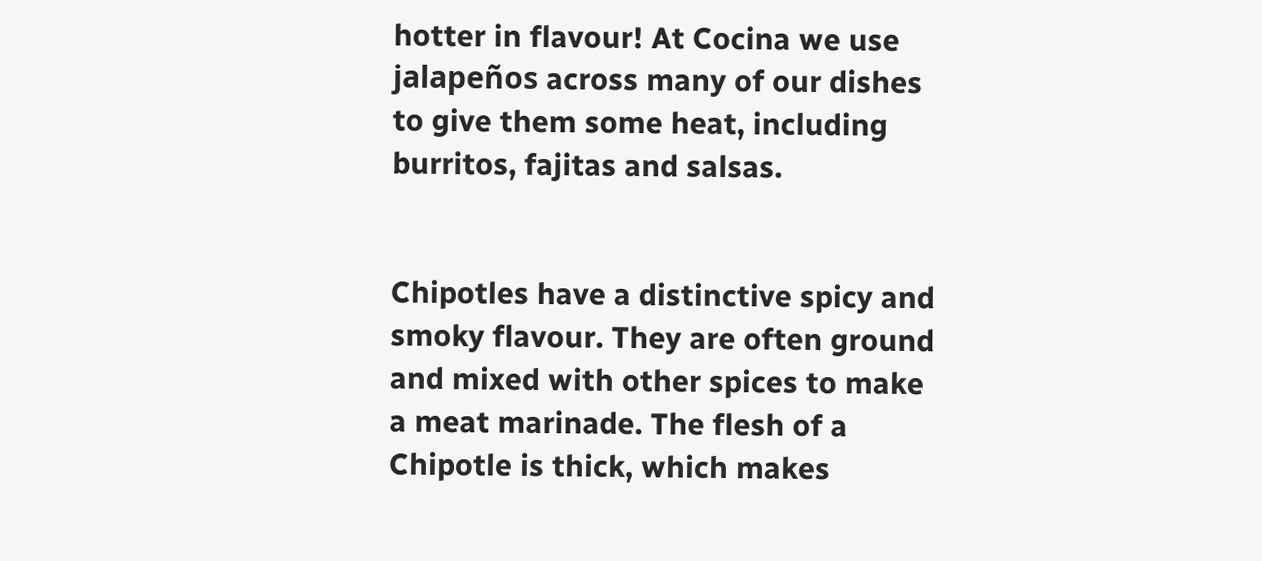hotter in flavour! At Cocina we use jalapeños across many of our dishes to give them some heat, including burritos, fajitas and salsas.


Chipotles have a distinctive spicy and smoky flavour. They are often ground and mixed with other spices to make a meat marinade. The flesh of a Chipotle is thick, which makes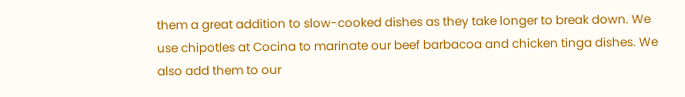them a great addition to slow-cooked dishes as they take longer to break down. We use chipotles at Cocina to marinate our beef barbacoa and chicken tinga dishes. We also add them to our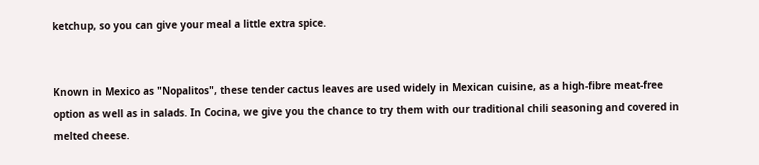ketchup, so you can give your meal a little extra spice.


Known in Mexico as "Nopalitos", these tender cactus leaves are used widely in Mexican cuisine, as a high-fibre meat-free option as well as in salads. In Cocina, we give you the chance to try them with our traditional chili seasoning and covered in melted cheese.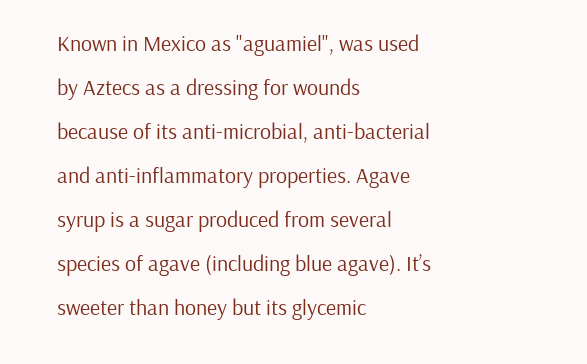Known in Mexico as "aguamiel", was used by Aztecs as a dressing for wounds because of its anti-microbial, anti-bacterial and anti-inflammatory properties. Agave syrup is a sugar produced from several species of agave (including blue agave). It’s sweeter than honey but its glycemic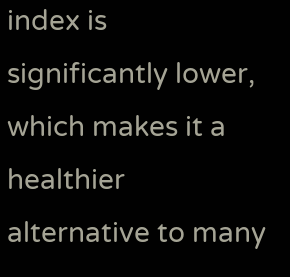index is significantly lower, which makes it a healthier alternative to many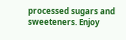processed sugars and sweeteners. Enjoy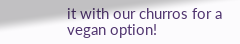it with our churros for a vegan option!